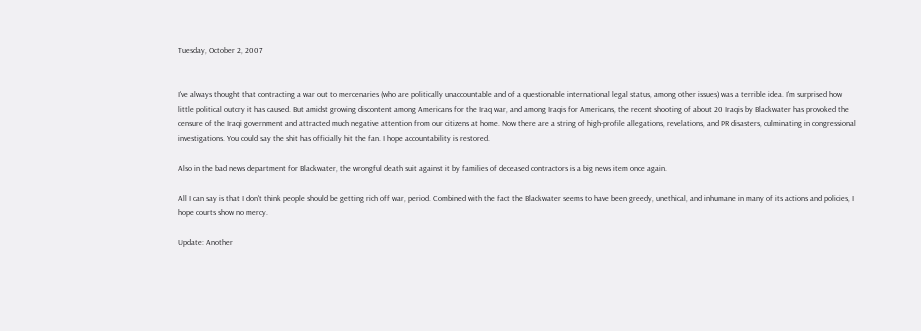Tuesday, October 2, 2007


I've always thought that contracting a war out to mercenaries (who are politically unaccountable and of a questionable international legal status, among other issues) was a terrible idea. I'm surprised how little political outcry it has caused. But amidst growing discontent among Americans for the Iraq war, and among Iraqis for Americans, the recent shooting of about 20 Iraqis by Blackwater has provoked the censure of the Iraqi government and attracted much negative attention from our citizens at home. Now there are a string of high-profile allegations, revelations, and PR disasters, culminating in congressional investigations. You could say the shit has officially hit the fan. I hope accountability is restored.

Also in the bad news department for Blackwater, the wrongful death suit against it by families of deceased contractors is a big news item once again.

All I can say is that I don't think people should be getting rich off war, period. Combined with the fact the Blackwater seems to have been greedy, unethical, and inhumane in many of its actions and policies, I hope courts show no mercy.

Update: Another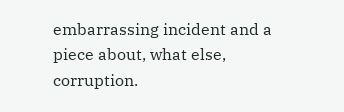embarrassing incident and a piece about, what else, corruption.